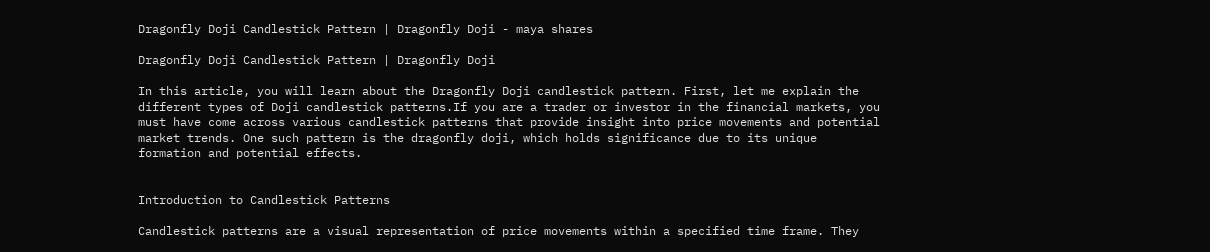Dragonfly Doji Candlestick Pattern | Dragonfly Doji - maya shares

Dragonfly Doji Candlestick Pattern | Dragonfly Doji

In this article, you will learn about the Dragonfly Doji candlestick pattern. First, let me explain the different types of Doji candlestick patterns.If you are a trader or investor in the financial markets, you must have come across various candlestick patterns that provide insight into price movements and potential market trends. One such pattern is the dragonfly doji, which holds significance due to its unique formation and potential effects.


Introduction to Candlestick Patterns

Candlestick patterns are a visual representation of price movements within a specified time frame. They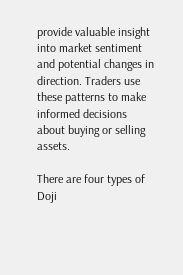provide valuable insight into market sentiment and potential changes in direction. Traders use these patterns to make informed decisions about buying or selling assets.

There are four types of Doji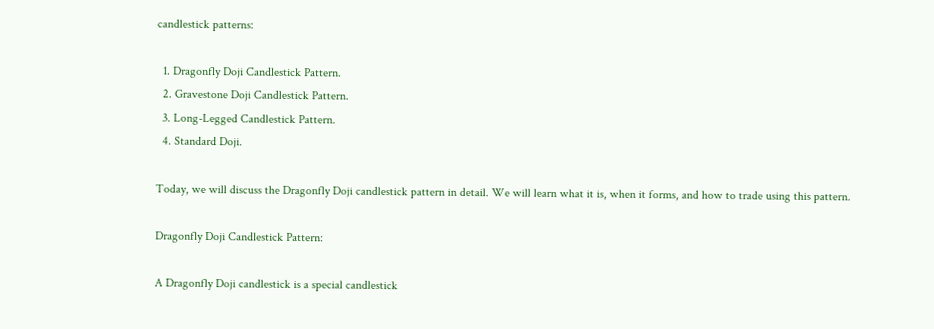candlestick patterns:

  1. Dragonfly Doji Candlestick Pattern.
  2. Gravestone Doji Candlestick Pattern.
  3. Long-Legged Candlestick Pattern.
  4. Standard Doji.

Today, we will discuss the Dragonfly Doji candlestick pattern in detail. We will learn what it is, when it forms, and how to trade using this pattern.

Dragonfly Doji Candlestick Pattern:

A Dragonfly Doji candlestick is a special candlestick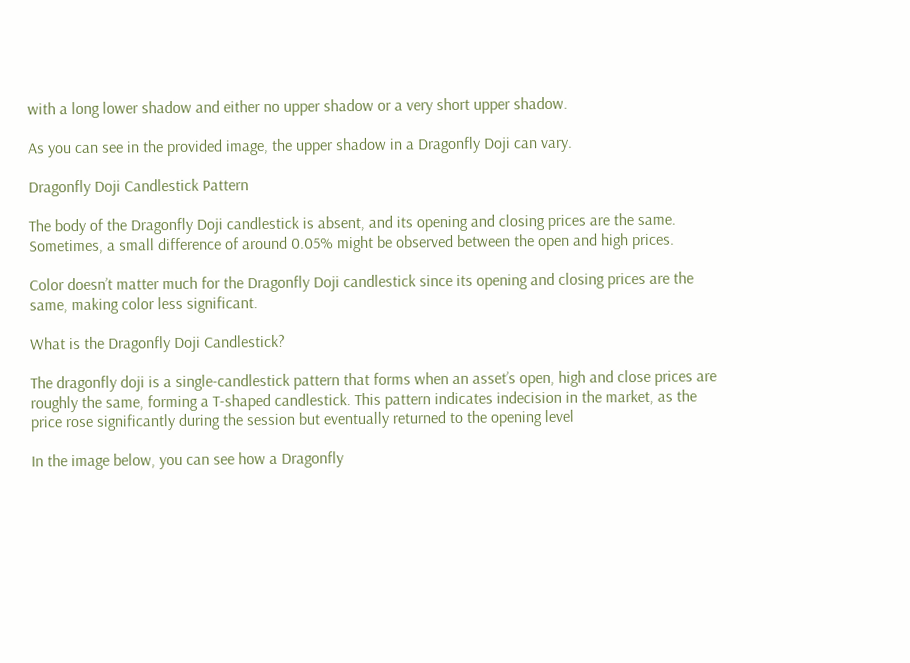with a long lower shadow and either no upper shadow or a very short upper shadow.

As you can see in the provided image, the upper shadow in a Dragonfly Doji can vary.

Dragonfly Doji Candlestick Pattern

The body of the Dragonfly Doji candlestick is absent, and its opening and closing prices are the same. Sometimes, a small difference of around 0.05% might be observed between the open and high prices.

Color doesn’t matter much for the Dragonfly Doji candlestick since its opening and closing prices are the same, making color less significant.

What is the Dragonfly Doji Candlestick?

The dragonfly doji is a single-candlestick pattern that forms when an asset’s open, high and close prices are roughly the same, forming a T-shaped candlestick. This pattern indicates indecision in the market, as the price rose significantly during the session but eventually returned to the opening level

In the image below, you can see how a Dragonfly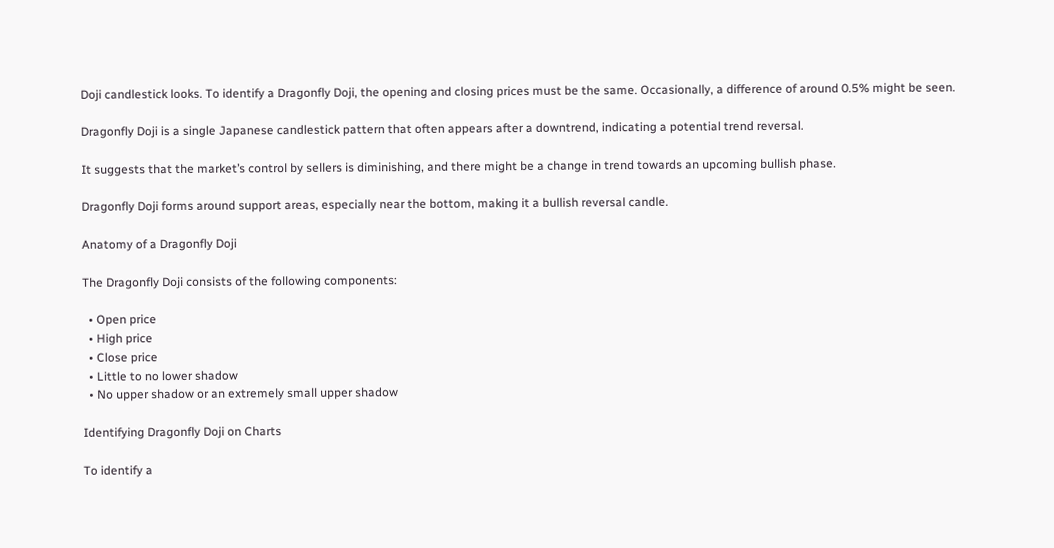Doji candlestick looks. To identify a Dragonfly Doji, the opening and closing prices must be the same. Occasionally, a difference of around 0.5% might be seen.

Dragonfly Doji is a single Japanese candlestick pattern that often appears after a downtrend, indicating a potential trend reversal.

It suggests that the market’s control by sellers is diminishing, and there might be a change in trend towards an upcoming bullish phase.

Dragonfly Doji forms around support areas, especially near the bottom, making it a bullish reversal candle.

Anatomy of a Dragonfly Doji

The Dragonfly Doji consists of the following components:

  • Open price
  • High price
  • Close price
  • Little to no lower shadow
  • No upper shadow or an extremely small upper shadow

Identifying Dragonfly Doji on Charts

To identify a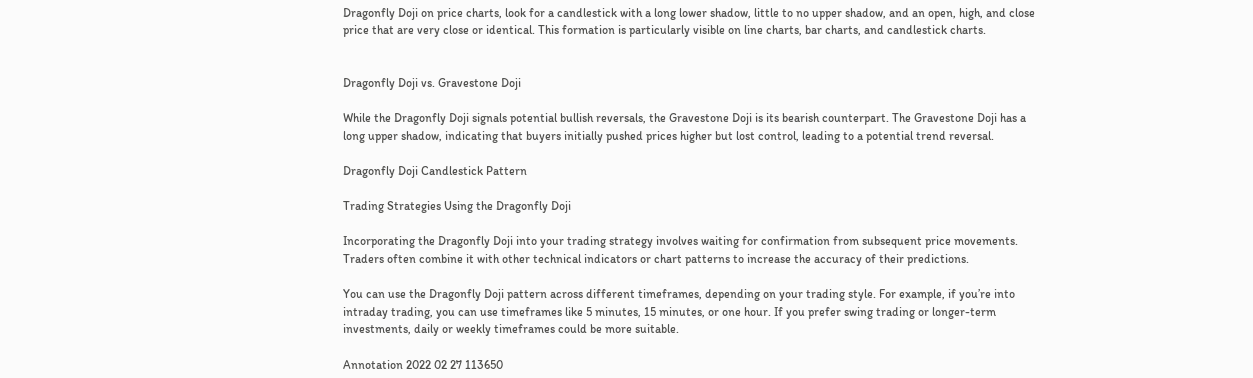Dragonfly Doji on price charts, look for a candlestick with a long lower shadow, little to no upper shadow, and an open, high, and close price that are very close or identical. This formation is particularly visible on line charts, bar charts, and candlestick charts.


Dragonfly Doji vs. Gravestone Doji

While the Dragonfly Doji signals potential bullish reversals, the Gravestone Doji is its bearish counterpart. The Gravestone Doji has a long upper shadow, indicating that buyers initially pushed prices higher but lost control, leading to a potential trend reversal.

Dragonfly Doji Candlestick Pattern

Trading Strategies Using the Dragonfly Doji

Incorporating the Dragonfly Doji into your trading strategy involves waiting for confirmation from subsequent price movements. Traders often combine it with other technical indicators or chart patterns to increase the accuracy of their predictions.

You can use the Dragonfly Doji pattern across different timeframes, depending on your trading style. For example, if you’re into intraday trading, you can use timeframes like 5 minutes, 15 minutes, or one hour. If you prefer swing trading or longer-term investments, daily or weekly timeframes could be more suitable.

Annotation 2022 02 27 113650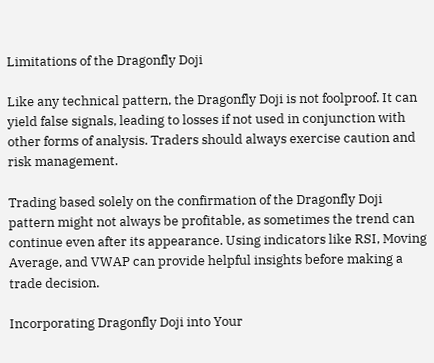Limitations of the Dragonfly Doji

Like any technical pattern, the Dragonfly Doji is not foolproof. It can yield false signals, leading to losses if not used in conjunction with other forms of analysis. Traders should always exercise caution and risk management.

Trading based solely on the confirmation of the Dragonfly Doji pattern might not always be profitable, as sometimes the trend can continue even after its appearance. Using indicators like RSI, Moving Average, and VWAP can provide helpful insights before making a trade decision.

Incorporating Dragonfly Doji into Your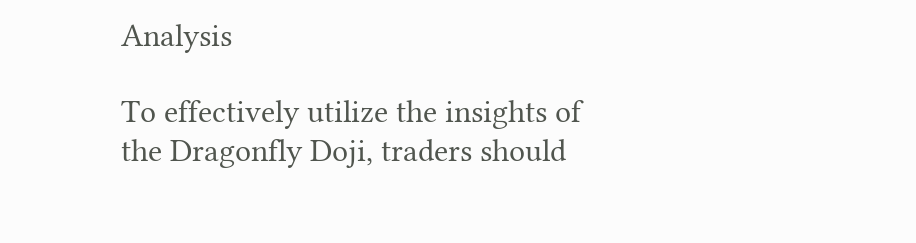Analysis

To effectively utilize the insights of the Dragonfly Doji, traders should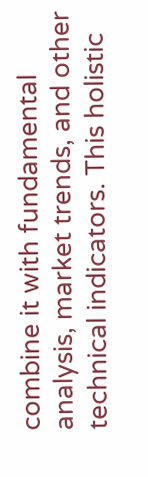combine it with fundamental analysis, market trends, and other technical indicators. This holistic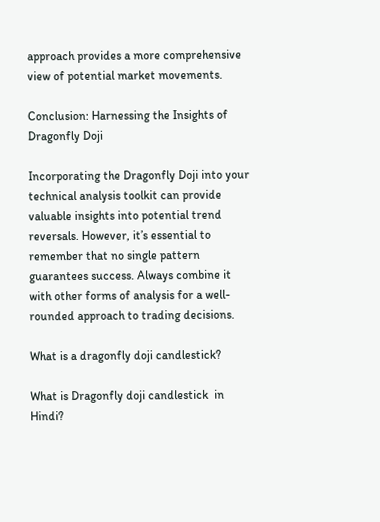approach provides a more comprehensive view of potential market movements.

Conclusion: Harnessing the Insights of Dragonfly Doji

Incorporating the Dragonfly Doji into your technical analysis toolkit can provide valuable insights into potential trend reversals. However, it’s essential to remember that no single pattern guarantees success. Always combine it with other forms of analysis for a well-rounded approach to trading decisions.

What is a dragonfly doji candlestick?

What is Dragonfly doji candlestick  in Hindi?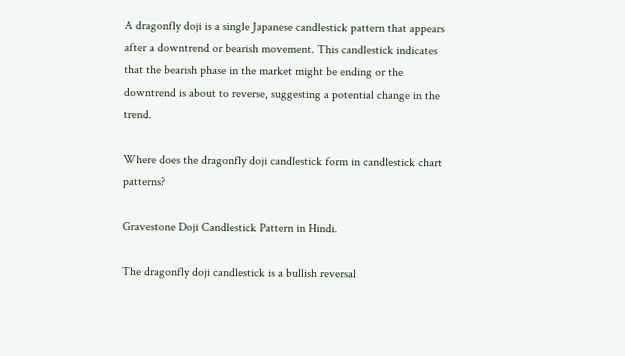A dragonfly doji is a single Japanese candlestick pattern that appears after a downtrend or bearish movement. This candlestick indicates that the bearish phase in the market might be ending or the downtrend is about to reverse, suggesting a potential change in the trend.

Where does the dragonfly doji candlestick form in candlestick chart patterns?

Gravestone Doji Candlestick Pattern in Hindi.

The dragonfly doji candlestick is a bullish reversal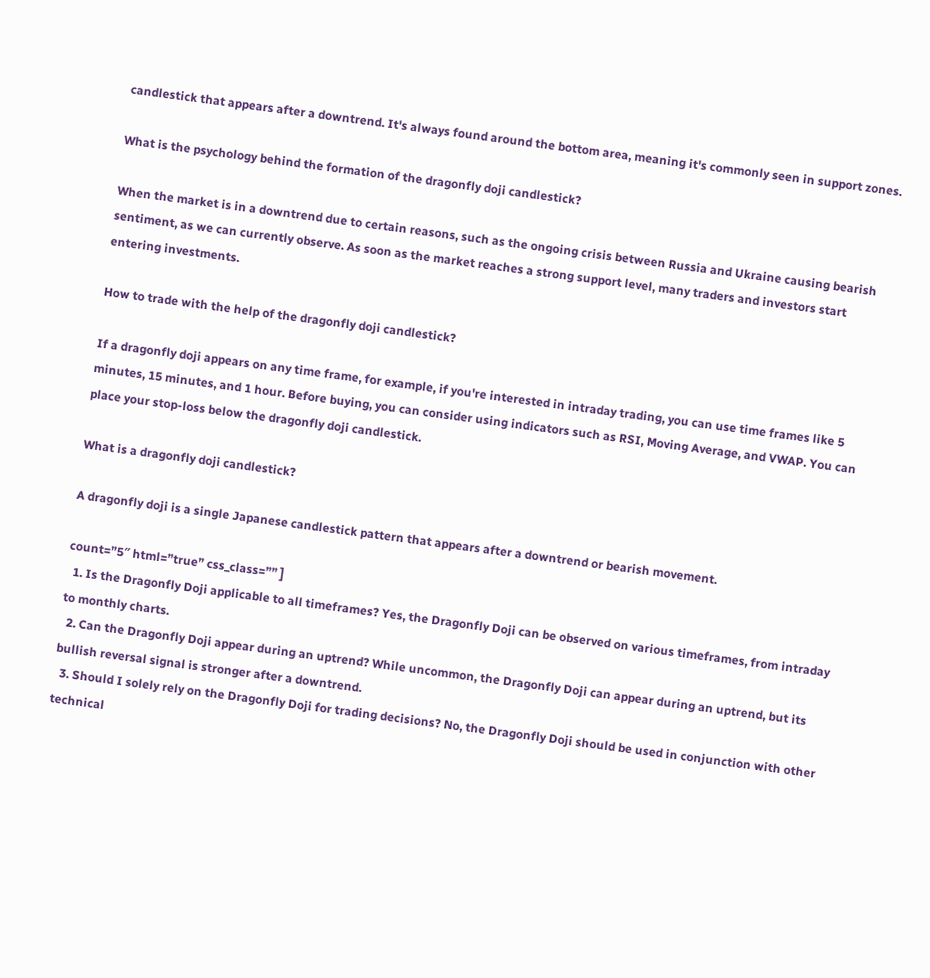candlestick that appears after a downtrend. It's always found around the bottom area, meaning it's commonly seen in support zones.

What is the psychology behind the formation of the dragonfly doji candlestick?

When the market is in a downtrend due to certain reasons, such as the ongoing crisis between Russia and Ukraine causing bearish sentiment, as we can currently observe. As soon as the market reaches a strong support level, many traders and investors start entering investments.

How to trade with the help of the dragonfly doji candlestick?

If a dragonfly doji appears on any time frame, for example, if you're interested in intraday trading, you can use time frames like 5 minutes, 15 minutes, and 1 hour. Before buying, you can consider using indicators such as RSI, Moving Average, and VWAP. You can place your stop-loss below the dragonfly doji candlestick.

What is a dragonfly doji candlestick?

A dragonfly doji is a single Japanese candlestick pattern that appears after a downtrend or bearish movement.

count=”5″ html=”true” css_class=”” ]
  1. Is the Dragonfly Doji applicable to all timeframes? Yes, the Dragonfly Doji can be observed on various timeframes, from intraday to monthly charts.
  2. Can the Dragonfly Doji appear during an uptrend? While uncommon, the Dragonfly Doji can appear during an uptrend, but its bullish reversal signal is stronger after a downtrend.
  3. Should I solely rely on the Dragonfly Doji for trading decisions? No, the Dragonfly Doji should be used in conjunction with other technical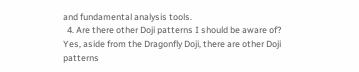and fundamental analysis tools.
  4. Are there other Doji patterns I should be aware of? Yes, aside from the Dragonfly Doji, there are other Doji patterns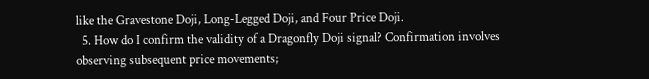like the Gravestone Doji, Long-Legged Doji, and Four Price Doji.
  5. How do I confirm the validity of a Dragonfly Doji signal? Confirmation involves observing subsequent price movements;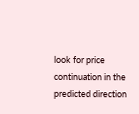look for price continuation in the predicted direction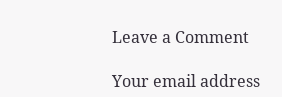Leave a Comment

Your email address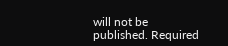will not be published. Required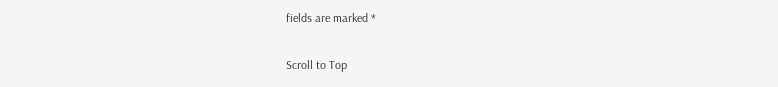fields are marked *

Scroll to Top